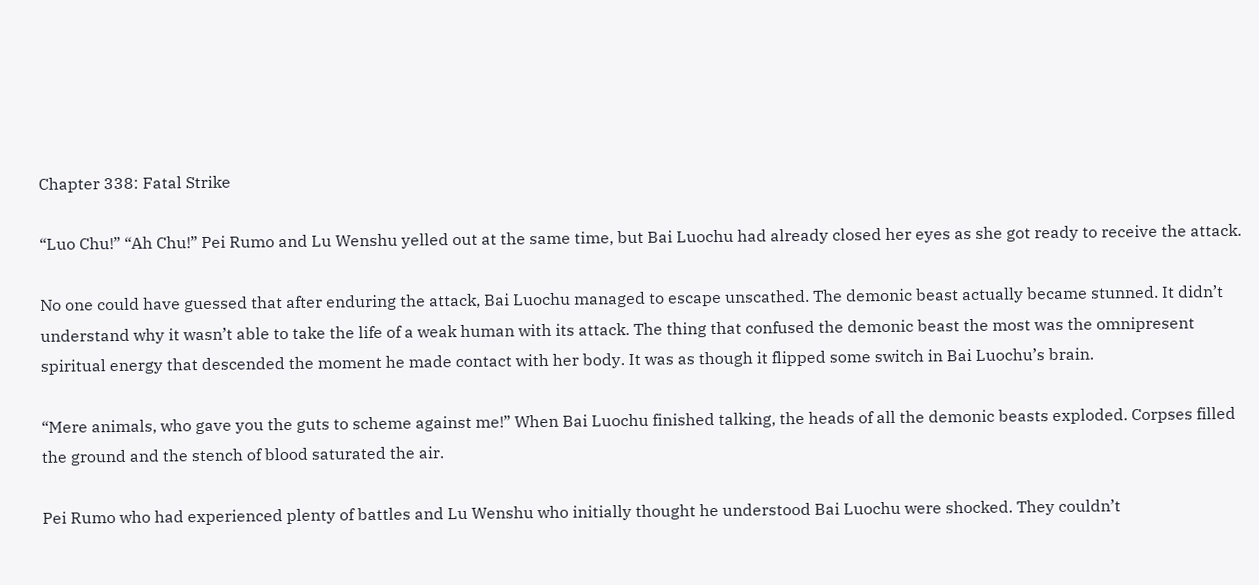Chapter 338: Fatal Strike

“Luo Chu!” “Ah Chu!” Pei Rumo and Lu Wenshu yelled out at the same time, but Bai Luochu had already closed her eyes as she got ready to receive the attack.

No one could have guessed that after enduring the attack, Bai Luochu managed to escape unscathed. The demonic beast actually became stunned. It didn’t understand why it wasn’t able to take the life of a weak human with its attack. The thing that confused the demonic beast the most was the omnipresent spiritual energy that descended the moment he made contact with her body. It was as though it flipped some switch in Bai Luochu’s brain.

“Mere animals, who gave you the guts to scheme against me!” When Bai Luochu finished talking, the heads of all the demonic beasts exploded. Corpses filled the ground and the stench of blood saturated the air.

Pei Rumo who had experienced plenty of battles and Lu Wenshu who initially thought he understood Bai Luochu were shocked. They couldn’t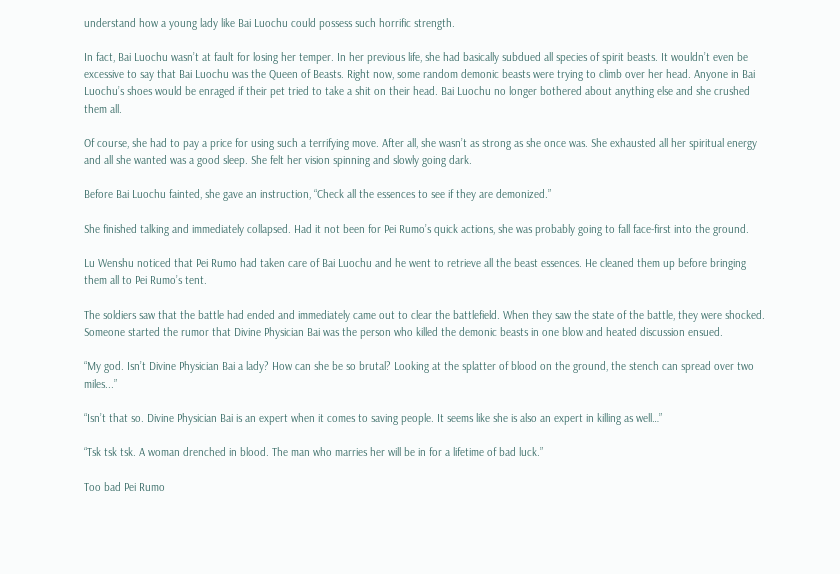understand how a young lady like Bai Luochu could possess such horrific strength.

In fact, Bai Luochu wasn’t at fault for losing her temper. In her previous life, she had basically subdued all species of spirit beasts. It wouldn’t even be excessive to say that Bai Luochu was the Queen of Beasts. Right now, some random demonic beasts were trying to climb over her head. Anyone in Bai Luochu’s shoes would be enraged if their pet tried to take a shit on their head. Bai Luochu no longer bothered about anything else and she crushed them all.

Of course, she had to pay a price for using such a terrifying move. After all, she wasn’t as strong as she once was. She exhausted all her spiritual energy and all she wanted was a good sleep. She felt her vision spinning and slowly going dark.

Before Bai Luochu fainted, she gave an instruction, “Check all the essences to see if they are demonized.”

She finished talking and immediately collapsed. Had it not been for Pei Rumo’s quick actions, she was probably going to fall face-first into the ground.

Lu Wenshu noticed that Pei Rumo had taken care of Bai Luochu and he went to retrieve all the beast essences. He cleaned them up before bringing them all to Pei Rumo’s tent.

The soldiers saw that the battle had ended and immediately came out to clear the battlefield. When they saw the state of the battle, they were shocked. Someone started the rumor that Divine Physician Bai was the person who killed the demonic beasts in one blow and heated discussion ensued.

“My god. Isn’t Divine Physician Bai a lady? How can she be so brutal? Looking at the splatter of blood on the ground, the stench can spread over two miles...”

“Isn’t that so. Divine Physician Bai is an expert when it comes to saving people. It seems like she is also an expert in killing as well…”

“Tsk tsk tsk. A woman drenched in blood. The man who marries her will be in for a lifetime of bad luck.”

Too bad Pei Rumo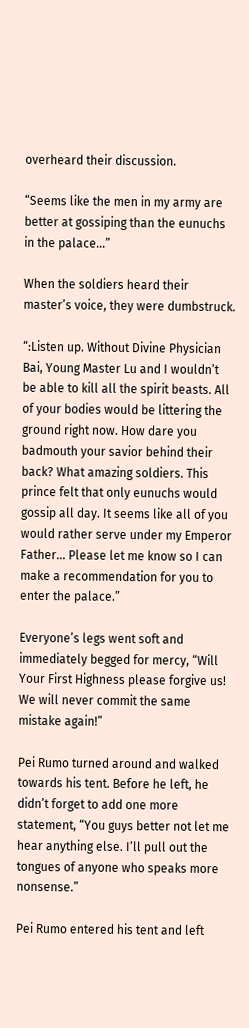overheard their discussion.

“Seems like the men in my army are better at gossiping than the eunuchs in the palace…”

When the soldiers heard their master’s voice, they were dumbstruck.

“:Listen up. Without Divine Physician Bai, Young Master Lu and I wouldn’t be able to kill all the spirit beasts. All of your bodies would be littering the ground right now. How dare you badmouth your savior behind their back? What amazing soldiers. This prince felt that only eunuchs would gossip all day. It seems like all of you would rather serve under my Emperor Father… Please let me know so I can make a recommendation for you to enter the palace.”

Everyone’s legs went soft and immediately begged for mercy, “Will Your First Highness please forgive us! We will never commit the same mistake again!”

Pei Rumo turned around and walked towards his tent. Before he left, he didn’t forget to add one more statement, “You guys better not let me hear anything else. I’ll pull out the tongues of anyone who speaks more nonsense.”

Pei Rumo entered his tent and left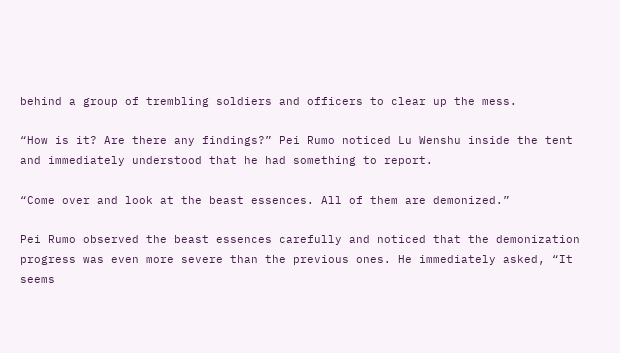behind a group of trembling soldiers and officers to clear up the mess.

“How is it? Are there any findings?” Pei Rumo noticed Lu Wenshu inside the tent and immediately understood that he had something to report.

“Come over and look at the beast essences. All of them are demonized.”

Pei Rumo observed the beast essences carefully and noticed that the demonization progress was even more severe than the previous ones. He immediately asked, “It seems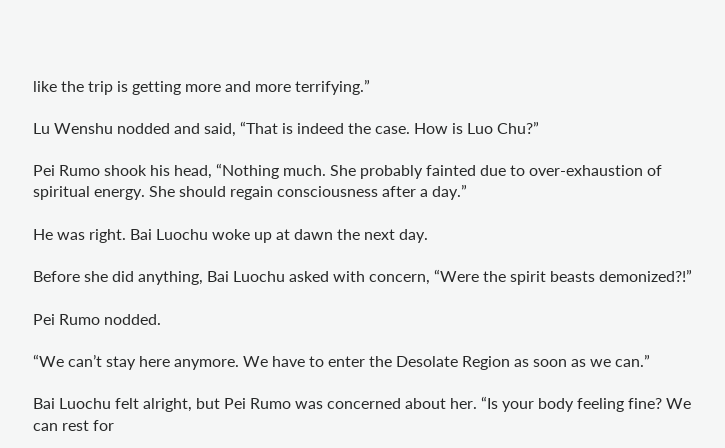like the trip is getting more and more terrifying.”

Lu Wenshu nodded and said, “That is indeed the case. How is Luo Chu?”

Pei Rumo shook his head, “Nothing much. She probably fainted due to over-exhaustion of spiritual energy. She should regain consciousness after a day.”

He was right. Bai Luochu woke up at dawn the next day.

Before she did anything, Bai Luochu asked with concern, “Were the spirit beasts demonized?!”

Pei Rumo nodded.

“We can’t stay here anymore. We have to enter the Desolate Region as soon as we can.”

Bai Luochu felt alright, but Pei Rumo was concerned about her. “Is your body feeling fine? We can rest for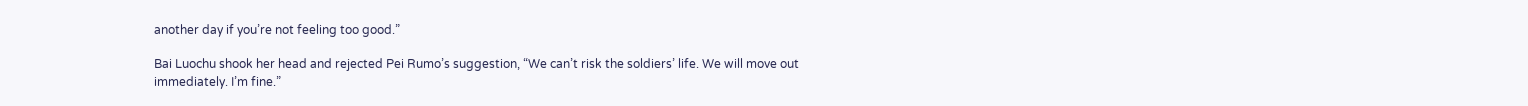another day if you’re not feeling too good.”

Bai Luochu shook her head and rejected Pei Rumo’s suggestion, “We can’t risk the soldiers’ life. We will move out immediately. I’m fine.”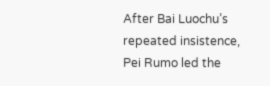After Bai Luochu’s repeated insistence, Pei Rumo led the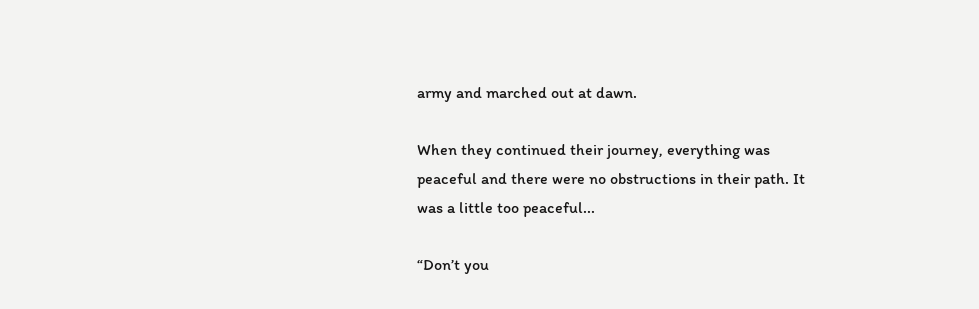army and marched out at dawn.

When they continued their journey, everything was peaceful and there were no obstructions in their path. It was a little too peaceful...

“Don’t you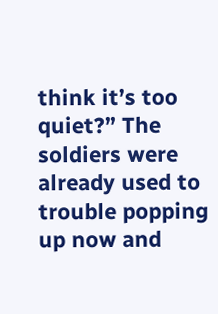think it’s too quiet?” The soldiers were already used to trouble popping up now and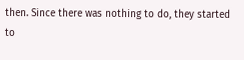then. Since there was nothing to do, they started to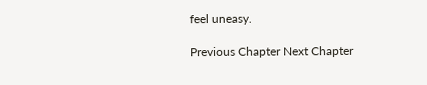feel uneasy.

Previous Chapter Next Chapter